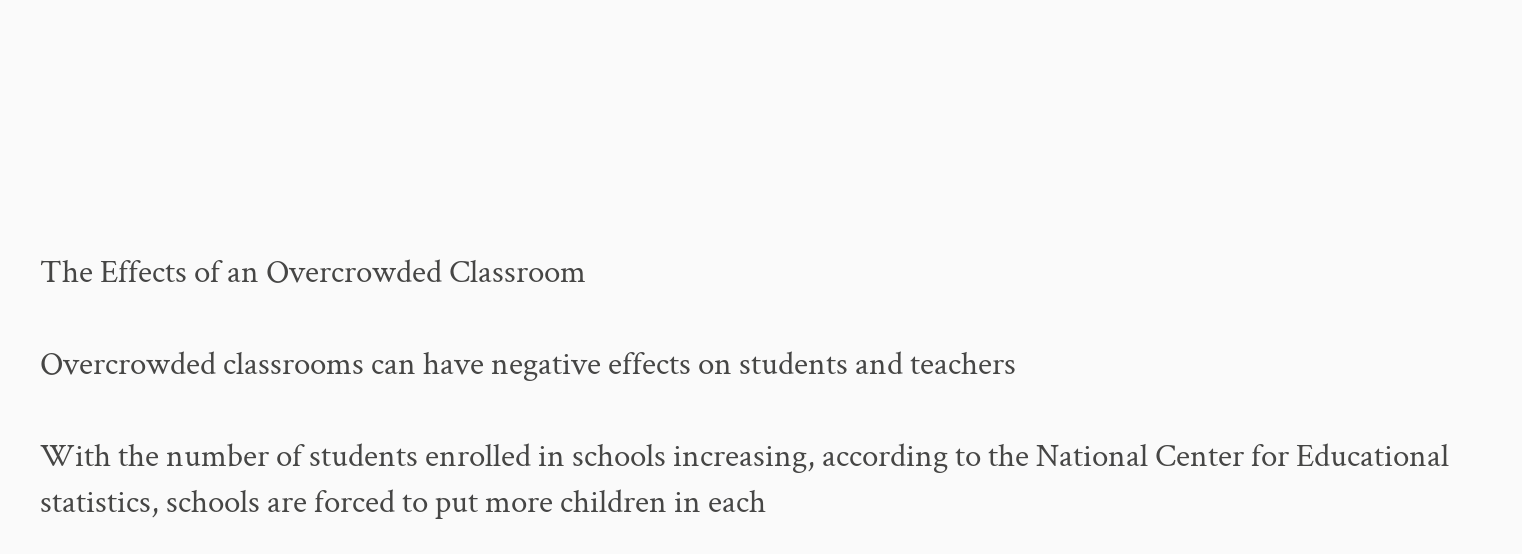The Effects of an Overcrowded Classroom

Overcrowded classrooms can have negative effects on students and teachers

With the number of students enrolled in schools increasing, according to the National Center for Educational statistics, schools are forced to put more children in each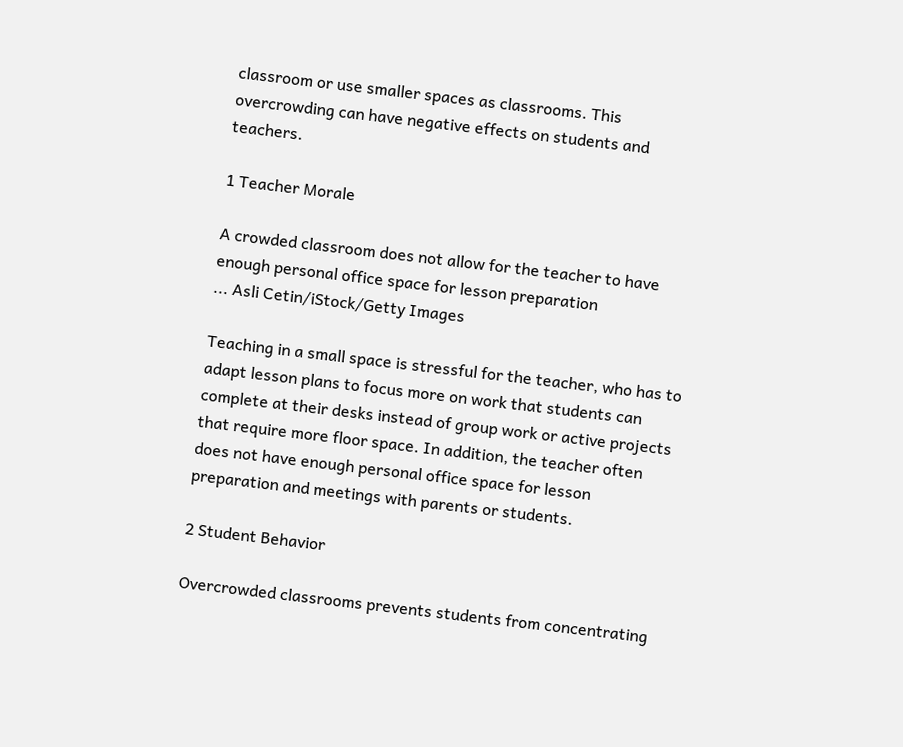classroom or use smaller spaces as classrooms. This overcrowding can have negative effects on students and teachers.

1 Teacher Morale

A crowded classroom does not allow for the teacher to have enough personal office space for lesson preparation
... Asli Cetin/iStock/Getty Images

Teaching in a small space is stressful for the teacher, who has to adapt lesson plans to focus more on work that students can complete at their desks instead of group work or active projects that require more floor space. In addition, the teacher often does not have enough personal office space for lesson preparation and meetings with parents or students.

2 Student Behavior

Overcrowded classrooms prevents students from concentrating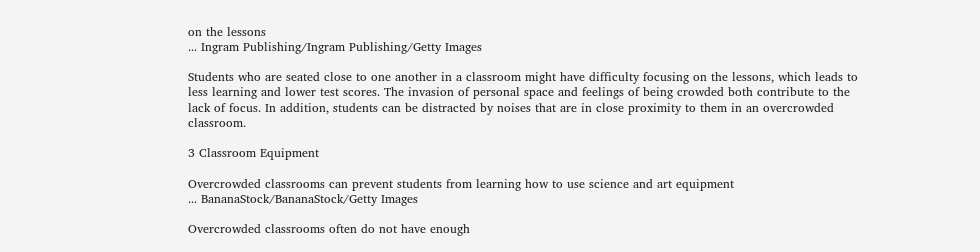on the lessons
... Ingram Publishing/Ingram Publishing/Getty Images

Students who are seated close to one another in a classroom might have difficulty focusing on the lessons, which leads to less learning and lower test scores. The invasion of personal space and feelings of being crowded both contribute to the lack of focus. In addition, students can be distracted by noises that are in close proximity to them in an overcrowded classroom.

3 Classroom Equipment

Overcrowded classrooms can prevent students from learning how to use science and art equipment
... BananaStock/BananaStock/Getty Images

Overcrowded classrooms often do not have enough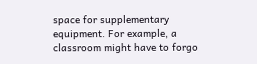space for supplementary equipment. For example, a classroom might have to forgo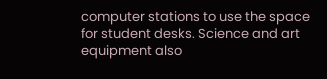computer stations to use the space for student desks. Science and art equipment also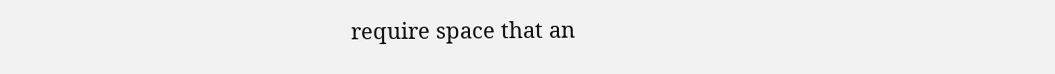require space that an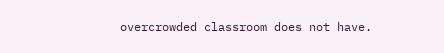overcrowded classroom does not have.